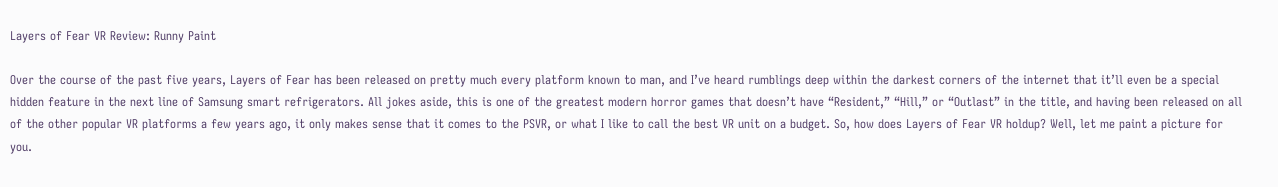Layers of Fear VR Review: Runny Paint

Over the course of the past five years, Layers of Fear has been released on pretty much every platform known to man, and I’ve heard rumblings deep within the darkest corners of the internet that it’ll even be a special hidden feature in the next line of Samsung smart refrigerators. All jokes aside, this is one of the greatest modern horror games that doesn’t have “Resident,” “Hill,” or “Outlast” in the title, and having been released on all of the other popular VR platforms a few years ago, it only makes sense that it comes to the PSVR, or what I like to call the best VR unit on a budget. So, how does Layers of Fear VR holdup? Well, let me paint a picture for you.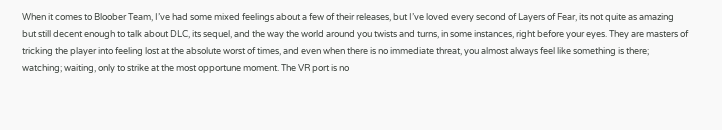When it comes to Bloober Team, I’ve had some mixed feelings about a few of their releases, but I’ve loved every second of Layers of Fear, its not quite as amazing but still decent enough to talk about DLC, its sequel, and the way the world around you twists and turns, in some instances, right before your eyes. They are masters of tricking the player into feeling lost at the absolute worst of times, and even when there is no immediate threat, you almost always feel like something is there; watching; waiting, only to strike at the most opportune moment. The VR port is no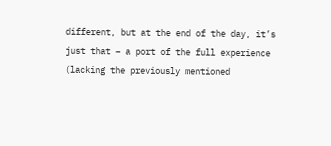different, but at the end of the day, it’s just that – a port of the full experience (lacking the previously mentioned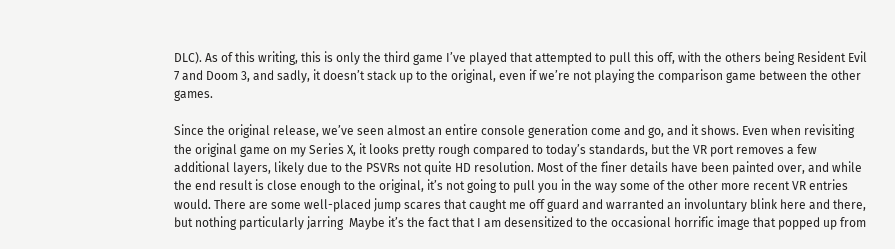DLC). As of this writing, this is only the third game I’ve played that attempted to pull this off, with the others being Resident Evil 7 and Doom 3, and sadly, it doesn’t stack up to the original, even if we’re not playing the comparison game between the other games.

Since the original release, we’ve seen almost an entire console generation come and go, and it shows. Even when revisiting the original game on my Series X, it looks pretty rough compared to today’s standards, but the VR port removes a few additional layers, likely due to the PSVRs not quite HD resolution. Most of the finer details have been painted over, and while the end result is close enough to the original, it’s not going to pull you in the way some of the other more recent VR entries would. There are some well-placed jump scares that caught me off guard and warranted an involuntary blink here and there, but nothing particularly jarring  Maybe it’s the fact that I am desensitized to the occasional horrific image that popped up from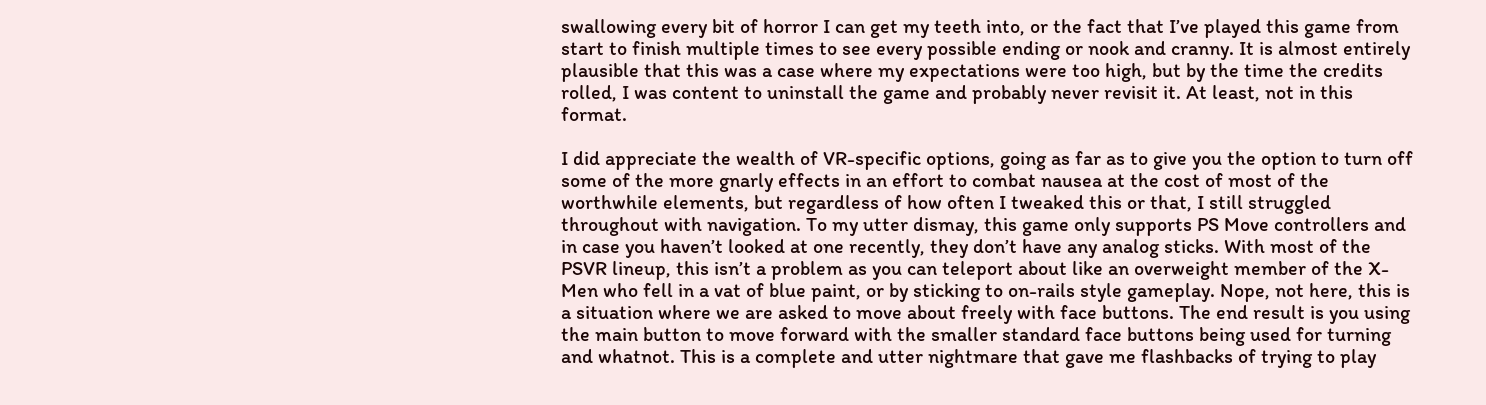swallowing every bit of horror I can get my teeth into, or the fact that I’ve played this game from start to finish multiple times to see every possible ending or nook and cranny. It is almost entirely plausible that this was a case where my expectations were too high, but by the time the credits rolled, I was content to uninstall the game and probably never revisit it. At least, not in this format.

I did appreciate the wealth of VR-specific options, going as far as to give you the option to turn off some of the more gnarly effects in an effort to combat nausea at the cost of most of the worthwhile elements, but regardless of how often I tweaked this or that, I still struggled throughout with navigation. To my utter dismay, this game only supports PS Move controllers and in case you haven’t looked at one recently, they don’t have any analog sticks. With most of the PSVR lineup, this isn’t a problem as you can teleport about like an overweight member of the X-Men who fell in a vat of blue paint, or by sticking to on-rails style gameplay. Nope, not here, this is a situation where we are asked to move about freely with face buttons. The end result is you using the main button to move forward with the smaller standard face buttons being used for turning and whatnot. This is a complete and utter nightmare that gave me flashbacks of trying to play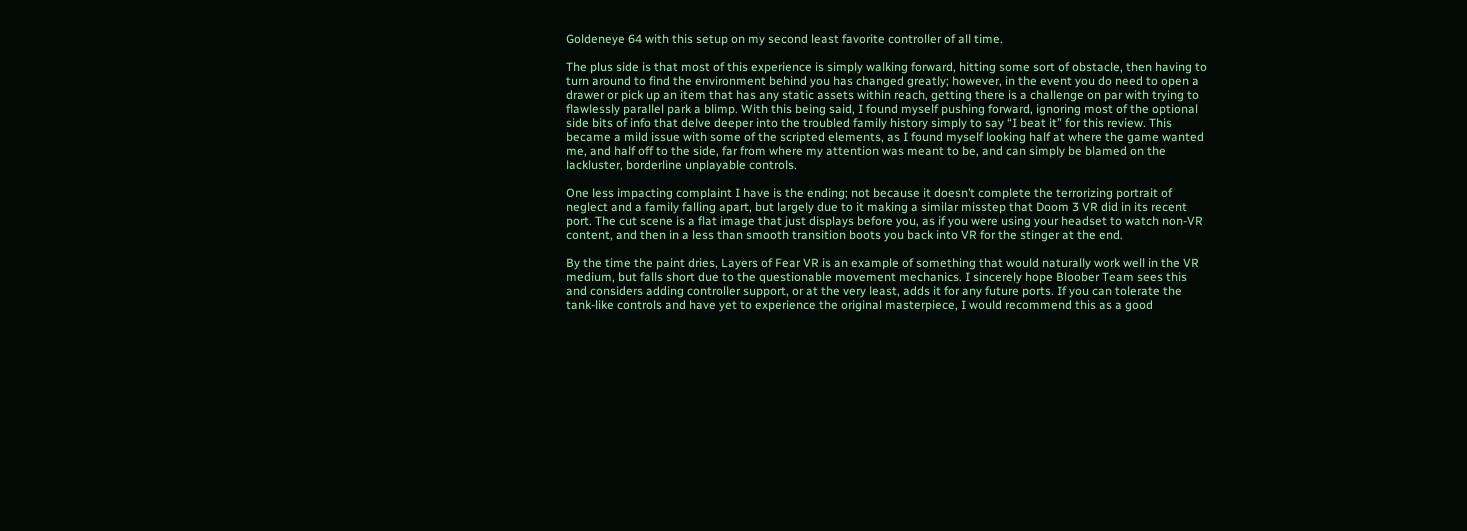Goldeneye 64 with this setup on my second least favorite controller of all time.

The plus side is that most of this experience is simply walking forward, hitting some sort of obstacle, then having to turn around to find the environment behind you has changed greatly; however, in the event you do need to open a drawer or pick up an item that has any static assets within reach, getting there is a challenge on par with trying to flawlessly parallel park a blimp. With this being said, I found myself pushing forward, ignoring most of the optional side bits of info that delve deeper into the troubled family history simply to say “I beat it” for this review. This became a mild issue with some of the scripted elements, as I found myself looking half at where the game wanted me, and half off to the side, far from where my attention was meant to be, and can simply be blamed on the lackluster, borderline unplayable controls.

One less impacting complaint I have is the ending; not because it doesn’t complete the terrorizing portrait of neglect and a family falling apart, but largely due to it making a similar misstep that Doom 3 VR did in its recent port. The cut scene is a flat image that just displays before you, as if you were using your headset to watch non-VR content, and then in a less than smooth transition boots you back into VR for the stinger at the end.

By the time the paint dries, Layers of Fear VR is an example of something that would naturally work well in the VR medium, but falls short due to the questionable movement mechanics. I sincerely hope Bloober Team sees this and considers adding controller support, or at the very least, adds it for any future ports. If you can tolerate the tank-like controls and have yet to experience the original masterpiece, I would recommend this as a good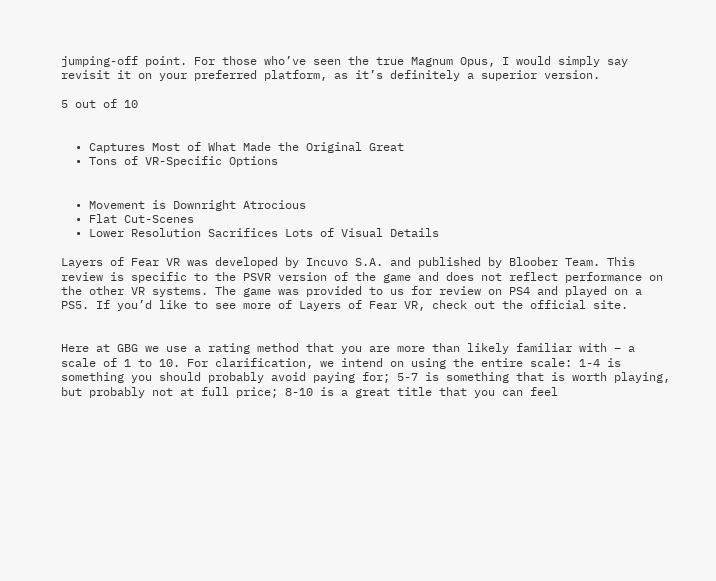jumping-off point. For those who’ve seen the true Magnum Opus, I would simply say revisit it on your preferred platform, as it’s definitely a superior version.

5 out of 10


  • Captures Most of What Made the Original Great
  • Tons of VR-Specific Options


  • Movement is Downright Atrocious
  • Flat Cut-Scenes
  • Lower Resolution Sacrifices Lots of Visual Details

Layers of Fear VR was developed by Incuvo S.A. and published by Bloober Team. This review is specific to the PSVR version of the game and does not reflect performance on the other VR systems. The game was provided to us for review on PS4 and played on a PS5. If you’d like to see more of Layers of Fear VR, check out the official site.


Here at GBG we use a rating method that you are more than likely familiar with – a scale of 1 to 10. For clarification, we intend on using the entire scale: 1-4 is something you should probably avoid paying for; 5-7 is something that is worth playing, but probably not at full price; 8-10 is a great title that you can feel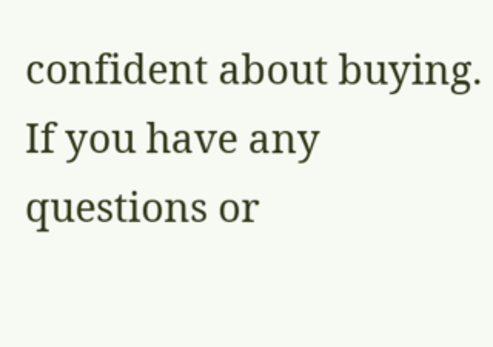confident about buying. If you have any questions or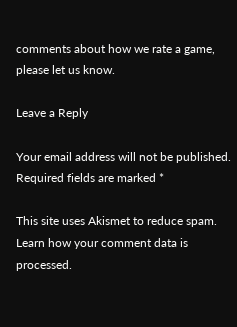comments about how we rate a game, please let us know.

Leave a Reply

Your email address will not be published. Required fields are marked *

This site uses Akismet to reduce spam. Learn how your comment data is processed.